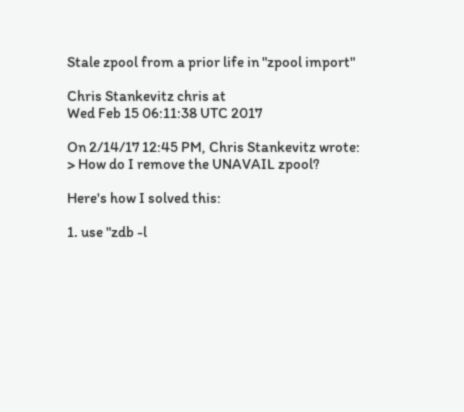Stale zpool from a prior life in "zpool import"

Chris Stankevitz chris at
Wed Feb 15 06:11:38 UTC 2017

On 2/14/17 12:45 PM, Chris Stankevitz wrote:
> How do I remove the UNAVAIL zpool?

Here's how I solved this:

1. use "zdb -l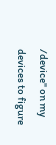/device" on my devices to figure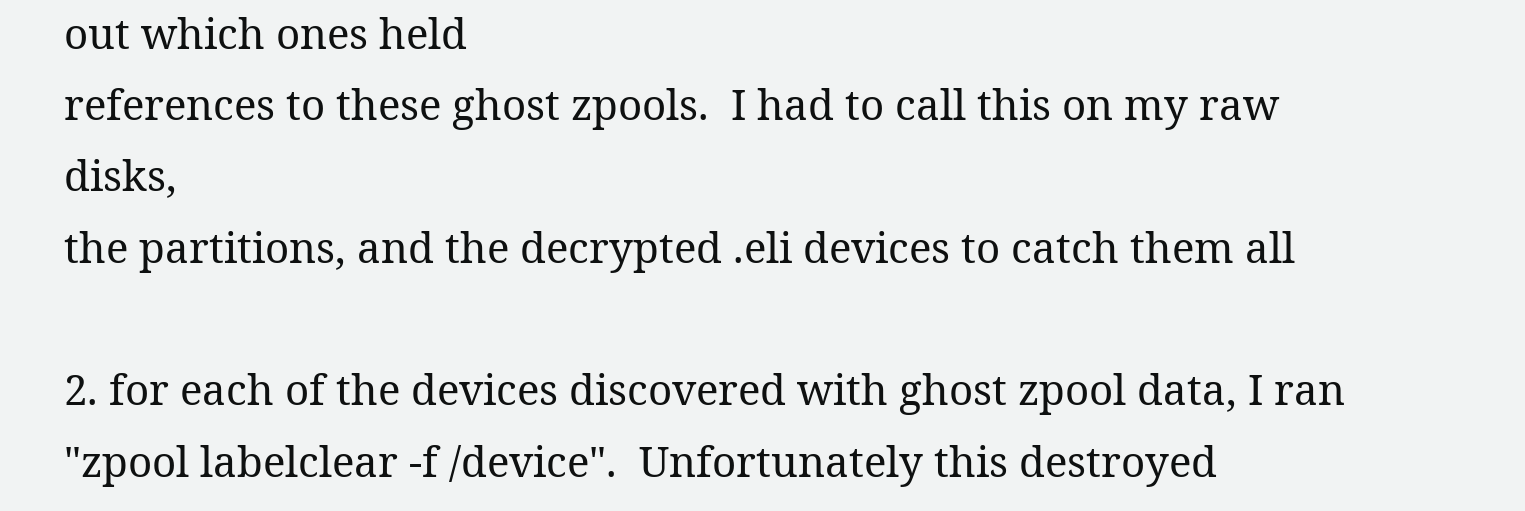out which ones held
references to these ghost zpools.  I had to call this on my raw disks,
the partitions, and the decrypted .eli devices to catch them all

2. for each of the devices discovered with ghost zpool data, I ran
"zpool labelclear -f /device".  Unfortunately this destroyed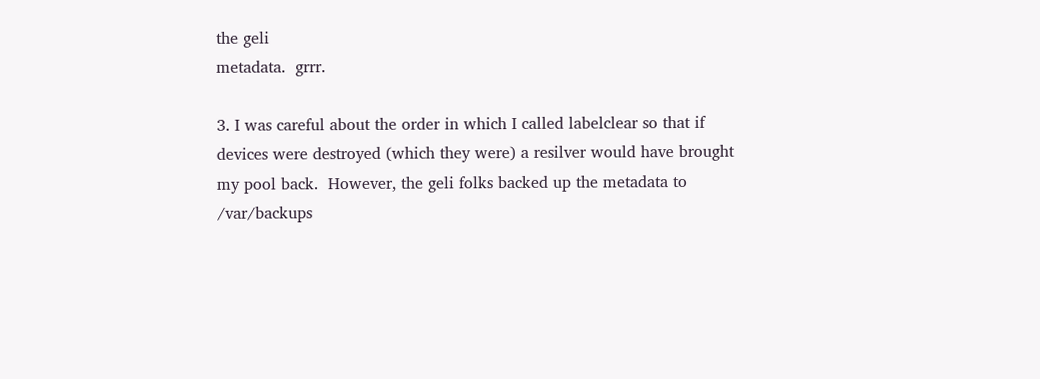the geli
metadata.  grrr.

3. I was careful about the order in which I called labelclear so that if
devices were destroyed (which they were) a resilver would have brought
my pool back.  However, the geli folks backed up the metadata to
/var/backups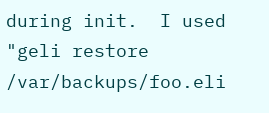during init.  I used "geli restore /var/backups/foo.eli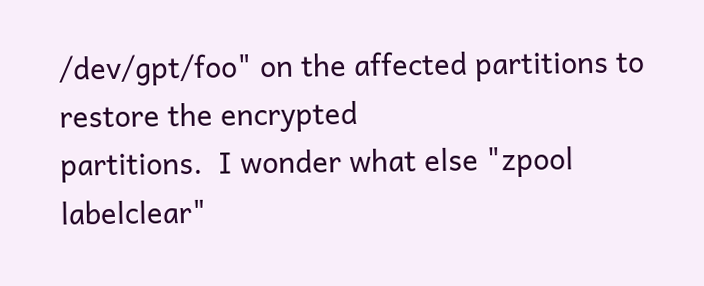/dev/gpt/foo" on the affected partitions to restore the encrypted
partitions.  I wonder what else "zpool labelclear"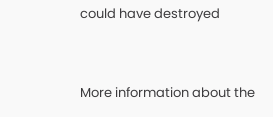could have destroyed


More information about the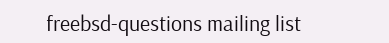freebsd-questions mailing list